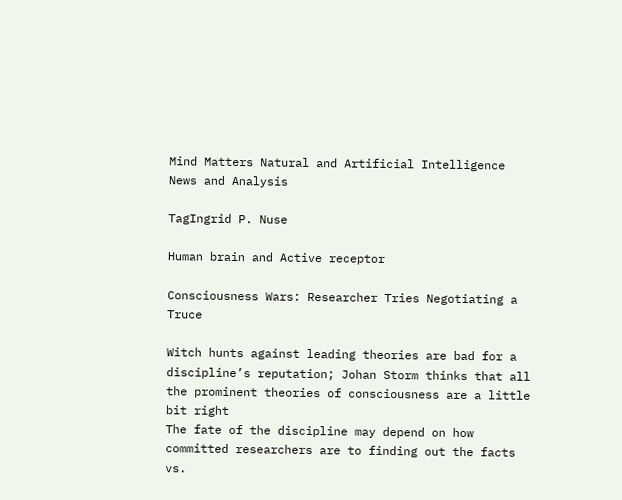Mind Matters Natural and Artificial Intelligence News and Analysis

TagIngrid P. Nuse

Human brain and Active receptor

Consciousness Wars: Researcher Tries Negotiating a Truce

Witch hunts against leading theories are bad for a discipline’s reputation; Johan Storm thinks that all the prominent theories of consciousness are a little bit right
The fate of the discipline may depend on how committed researchers are to finding out the facts vs.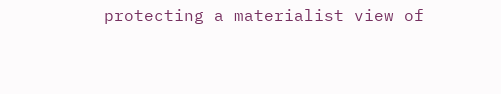protecting a materialist view of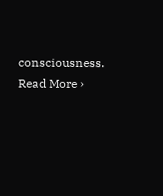consciousness. Read More ›